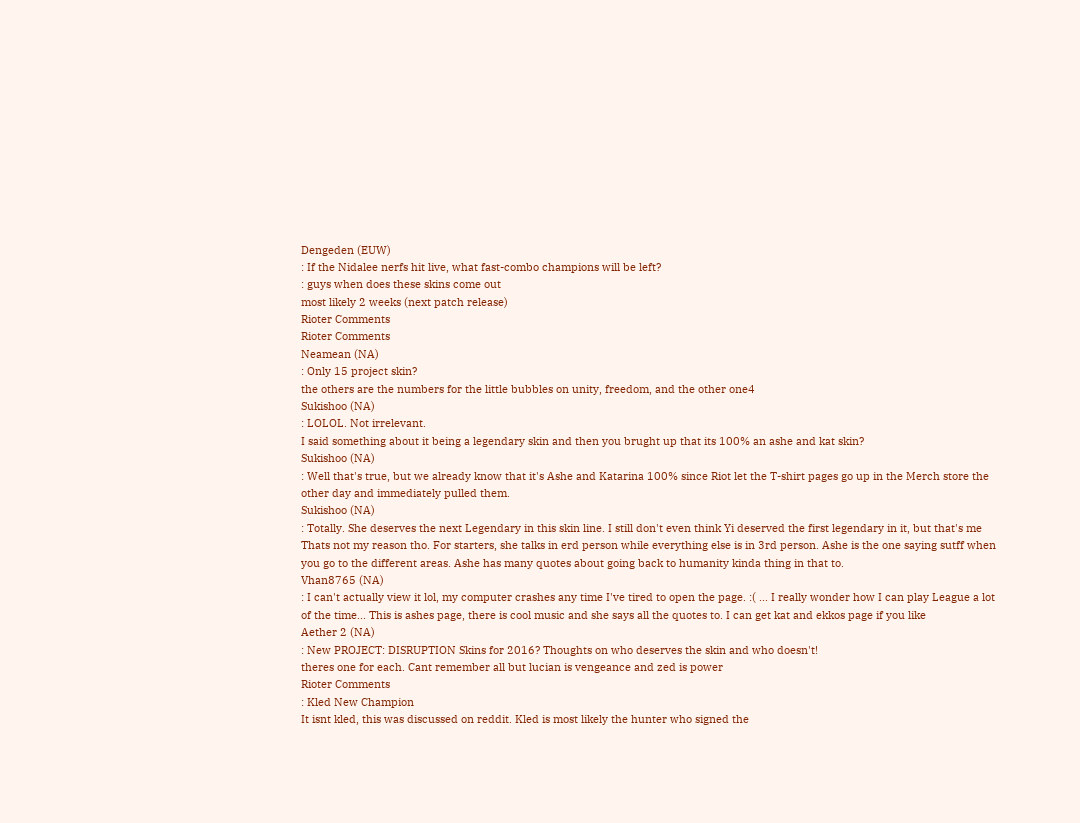Dengeden (EUW)
: If the Nidalee nerfs hit live, what fast-combo champions will be left?
: guys when does these skins come out
most likely 2 weeks (next patch release)
Rioter Comments
Rioter Comments
Neamean (NA)
: Only 15 project skin?
the others are the numbers for the little bubbles on unity, freedom, and the other one4
Sukishoo (NA)
: LOLOL. Not irrelevant.
I said something about it being a legendary skin and then you brught up that its 100% an ashe and kat skin?
Sukishoo (NA)
: Well that's true, but we already know that it's Ashe and Katarina 100% since Riot let the T-shirt pages go up in the Merch store the other day and immediately pulled them.
Sukishoo (NA)
: Totally. She deserves the next Legendary in this skin line. I still don't even think Yi deserved the first legendary in it, but that's me
Thats not my reason tho. For starters, she talks in erd person while everything else is in 3rd person. Ashe is the one saying sutff when you go to the different areas. Ashe has many quotes about going back to humanity kinda thing in that to.
Vhan8765 (NA)
: I can't actually view it lol, my computer crashes any time I've tired to open the page. :( ... I really wonder how I can play League a lot of the time... This is ashes page, there is cool music and she says all the quotes to. I can get kat and ekkos page if you like
Aether 2 (NA)
: New PROJECT: DISRUPTION Skins for 2016? Thoughts on who deserves the skin and who doesn't!
theres one for each. Cant remember all but lucian is vengeance and zed is power
Rioter Comments
: Kled New Champion
It isnt kled, this was discussed on reddit. Kled is most likely the hunter who signed the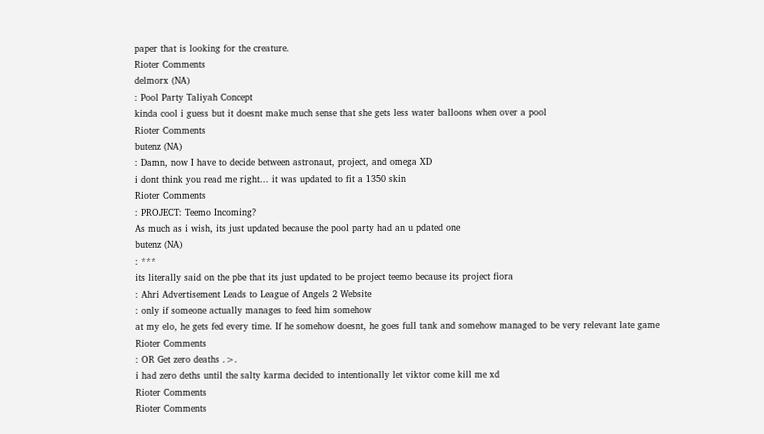paper that is looking for the creature.
Rioter Comments
delmorx (NA)
: Pool Party Taliyah Concept
kinda cool i guess but it doesnt make much sense that she gets less water balloons when over a pool
Rioter Comments
butenz (NA)
: Damn, now I have to decide between astronaut, project, and omega XD
i dont think you read me right... it was updated to fit a 1350 skin
Rioter Comments
: PROJECT: Teemo Incoming?
As much as i wish, its just updated because the pool party had an u pdated one
butenz (NA)
: ***
its literally said on the pbe that its just updated to be project teemo because its project fiora
: Ahri Advertisement Leads to League of Angels 2 Website
: only if someone actually manages to feed him somehow
at my elo, he gets fed every time. If he somehow doesnt, he goes full tank and somehow managed to be very relevant late game
Rioter Comments
: OR Get zero deaths .>.
i had zero deths until the salty karma decided to intentionally let viktor come kill me xd
Rioter Comments
Rioter Comments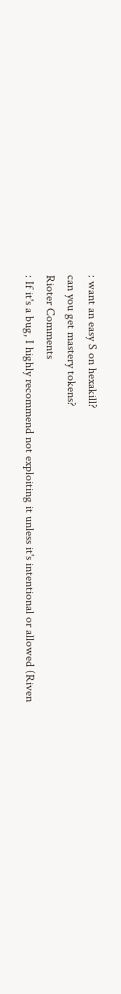: want an easy S on hexakill?
can you get mastery tokens?
Rioter Comments
: If it's a bug, I highly recommend not exploiting it unless it's intentional or allowed (Riven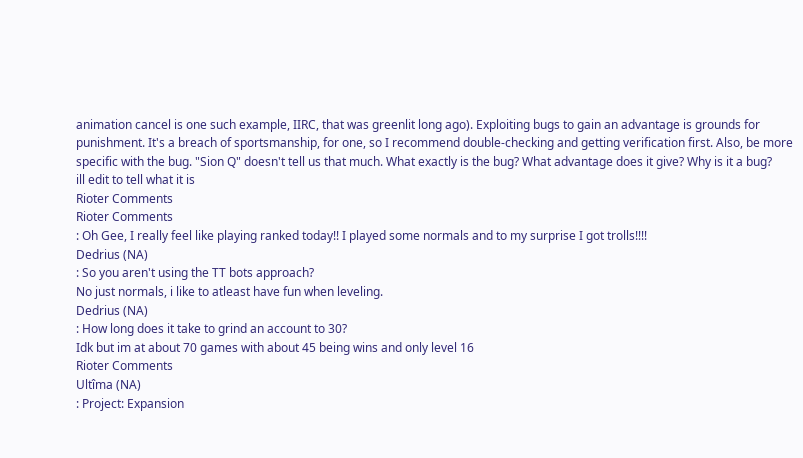animation cancel is one such example, IIRC, that was greenlit long ago). Exploiting bugs to gain an advantage is grounds for punishment. It's a breach of sportsmanship, for one, so I recommend double-checking and getting verification first. Also, be more specific with the bug. "Sion Q" doesn't tell us that much. What exactly is the bug? What advantage does it give? Why is it a bug?
ill edit to tell what it is
Rioter Comments
Rioter Comments
: Oh Gee, I really feel like playing ranked today!! I played some normals and to my surprise I got trolls!!!!
Dedrius (NA)
: So you aren't using the TT bots approach?
No just normals, i like to atleast have fun when leveling.
Dedrius (NA)
: How long does it take to grind an account to 30?
Idk but im at about 70 games with about 45 being wins and only level 16
Rioter Comments
Ultîma (NA)
: Project: Expansion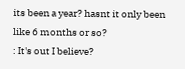its been a year? hasnt it only been like 6 months or so?
: It's out I believe?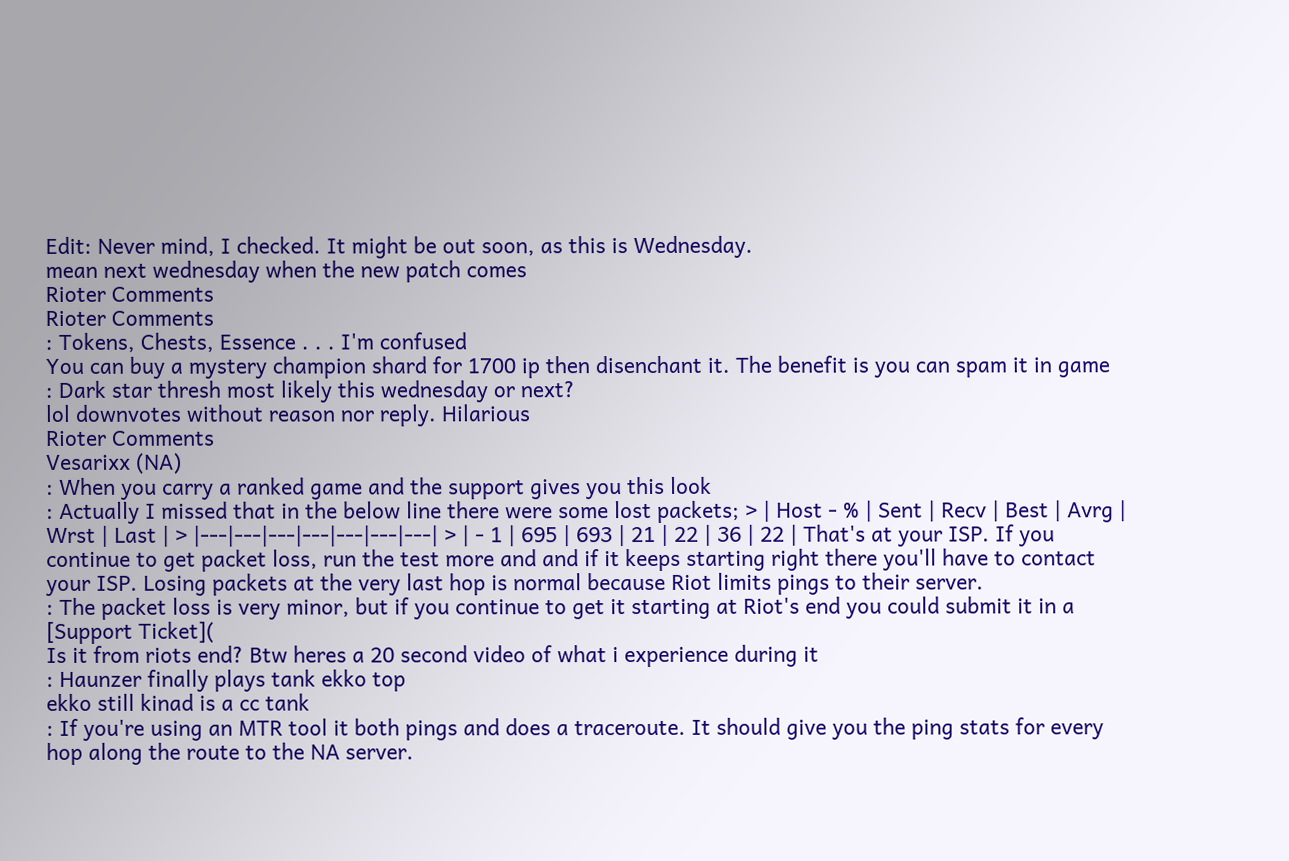Edit: Never mind, I checked. It might be out soon, as this is Wednesday.
mean next wednesday when the new patch comes
Rioter Comments
Rioter Comments
: Tokens, Chests, Essence . . . I'm confused
You can buy a mystery champion shard for 1700 ip then disenchant it. The benefit is you can spam it in game
: Dark star thresh most likely this wednesday or next?
lol downvotes without reason nor reply. Hilarious
Rioter Comments
Vesarixx (NA)
: When you carry a ranked game and the support gives you this look
: Actually I missed that in the below line there were some lost packets; > | Host - % | Sent | Recv | Best | Avrg | Wrst | Last | > |---|---|---|---|---|---|---| > | - 1 | 695 | 693 | 21 | 22 | 36 | 22 | That's at your ISP. If you continue to get packet loss, run the test more and and if it keeps starting right there you'll have to contact your ISP. Losing packets at the very last hop is normal because Riot limits pings to their server.
: The packet loss is very minor, but if you continue to get it starting at Riot's end you could submit it in a [Support Ticket](
Is it from riots end? Btw heres a 20 second video of what i experience during it
: Haunzer finally plays tank ekko top
ekko still kinad is a cc tank
: If you're using an MTR tool it both pings and does a traceroute. It should give you the ping stats for every hop along the route to the NA server.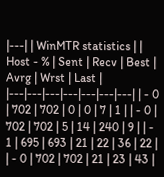|---| | WinMTR statistics | | Host - % | Sent | Recv | Best | Avrg | Wrst | Last | |---|---|---|---|---|---|---| | - 0 | 702 | 702 | 0 | 0 | 7 | 1 | | - 0 | 702 | 702 | 5 | 14 | 240 | 9 | | - 1 | 695 | 693 | 21 | 22 | 36 | 22 | | - 0 | 702 | 702 | 21 | 23 | 43 |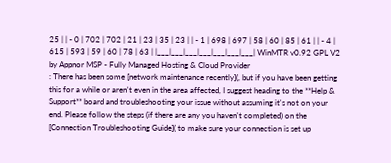25 | | - 0 | 702 | 702 | 21 | 23 | 35 | 23 | | - 1 | 698 | 697 | 58 | 60 | 85 | 61 | | - 4 | 615 | 593 | 59 | 60 | 78 | 63 | |___|___|___|___|___|___|___| WinMTR v0.92 GPL V2 by Appnor MSP - Fully Managed Hosting & Cloud Provider
: There has been some [network maintenance recently](, but if you have been getting this for a while or aren't even in the area affected, I suggest heading to the **Help & Support** board and troubleshooting your issue without assuming it's not on your end. Please follow the steps (if there are any you haven't completed) on the [Connection Troubleshooting Guide]( to make sure your connection is set up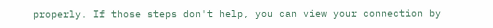properly. If those steps don't help, you can view your connection by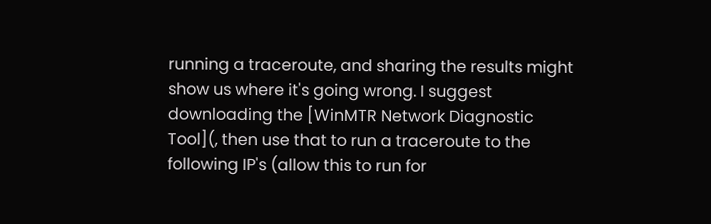running a traceroute, and sharing the results might show us where it's going wrong. I suggest downloading the [WinMTR Network Diagnostic Tool](, then use that to run a traceroute to the following IP's (allow this to run for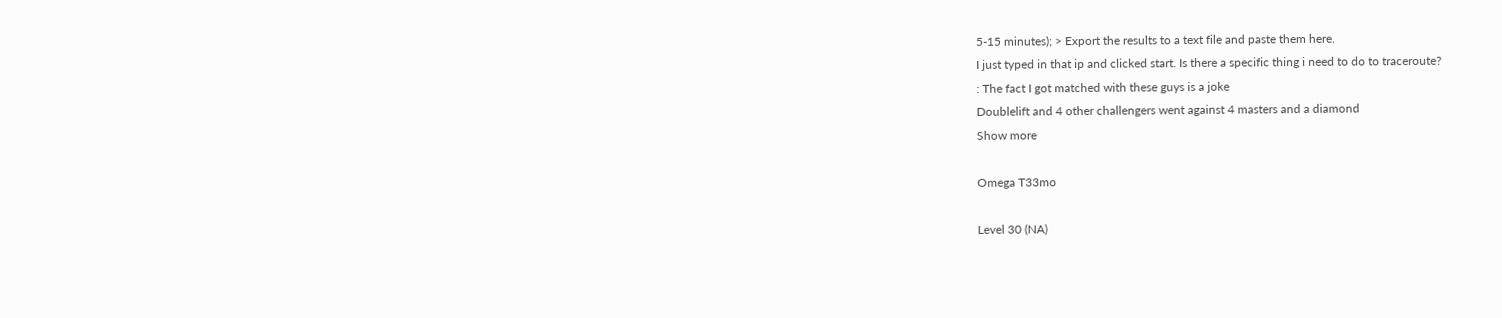5-15 minutes); > Export the results to a text file and paste them here.
I just typed in that ip and clicked start. Is there a specific thing i need to do to traceroute?
: The fact I got matched with these guys is a joke
Doublelift and 4 other challengers went against 4 masters and a diamond
Show more

Omega T33mo

Level 30 (NA)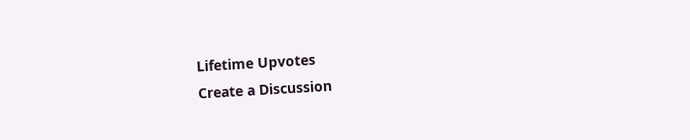Lifetime Upvotes
Create a Discussion